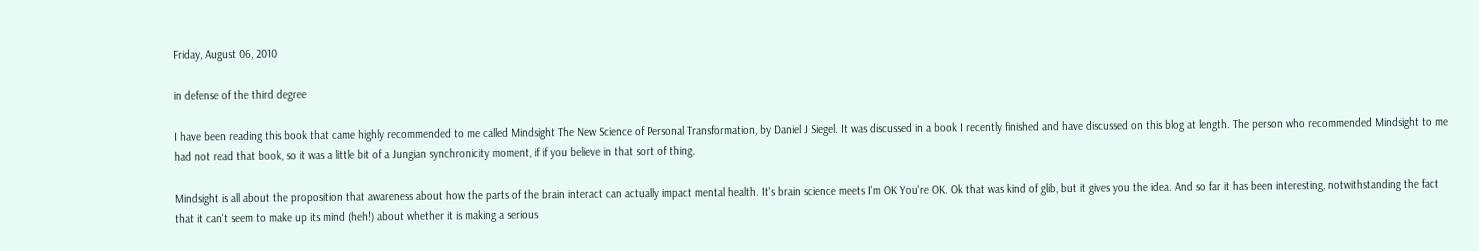Friday, August 06, 2010

in defense of the third degree

I have been reading this book that came highly recommended to me called Mindsight The New Science of Personal Transformation, by Daniel J Siegel. It was discussed in a book I recently finished and have discussed on this blog at length. The person who recommended Mindsight to me had not read that book, so it was a little bit of a Jungian synchronicity moment, if if you believe in that sort of thing.

Mindsight is all about the proposition that awareness about how the parts of the brain interact can actually impact mental health. It's brain science meets I'm OK You're OK. Ok that was kind of glib, but it gives you the idea. And so far it has been interesting, notwithstanding the fact that it can't seem to make up its mind (heh!) about whether it is making a serious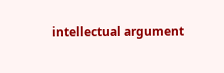intellectual argument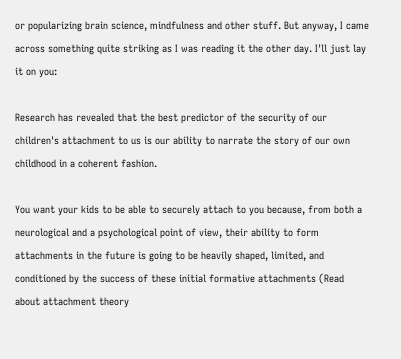or popularizing brain science, mindfulness and other stuff. But anyway, I came across something quite striking as I was reading it the other day. I'll just lay it on you:

Research has revealed that the best predictor of the security of our children's attachment to us is our ability to narrate the story of our own childhood in a coherent fashion.

You want your kids to be able to securely attach to you because, from both a neurological and a psychological point of view, their ability to form attachments in the future is going to be heavily shaped, limited, and conditioned by the success of these initial formative attachments (Read about attachment theory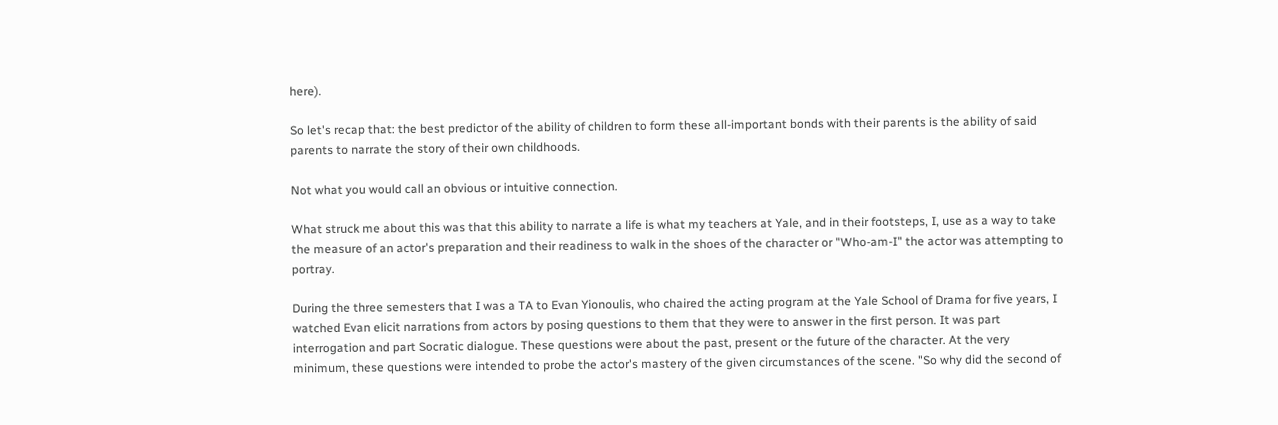here).

So let's recap that: the best predictor of the ability of children to form these all-important bonds with their parents is the ability of said parents to narrate the story of their own childhoods.

Not what you would call an obvious or intuitive connection.

What struck me about this was that this ability to narrate a life is what my teachers at Yale, and in their footsteps, I, use as a way to take the measure of an actor's preparation and their readiness to walk in the shoes of the character or "Who-am-I" the actor was attempting to portray.

During the three semesters that I was a TA to Evan Yionoulis, who chaired the acting program at the Yale School of Drama for five years, I watched Evan elicit narrations from actors by posing questions to them that they were to answer in the first person. It was part interrogation and part Socratic dialogue. These questions were about the past, present or the future of the character. At the very minimum, these questions were intended to probe the actor's mastery of the given circumstances of the scene. "So why did the second of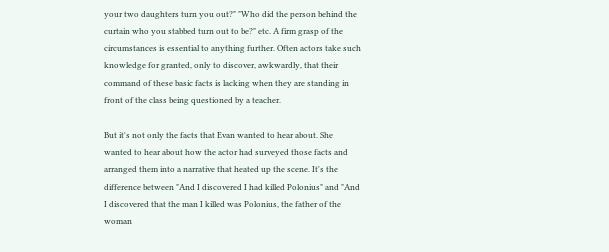your two daughters turn you out?" "Who did the person behind the curtain who you stabbed turn out to be?" etc. A firm grasp of the circumstances is essential to anything further. Often actors take such knowledge for granted, only to discover, awkwardly, that their command of these basic facts is lacking when they are standing in front of the class being questioned by a teacher.

But it's not only the facts that Evan wanted to hear about. She wanted to hear about how the actor had surveyed those facts and arranged them into a narrative that heated up the scene. It's the difference between "And I discovered I had killed Polonius" and "And I discovered that the man I killed was Polonius, the father of the woman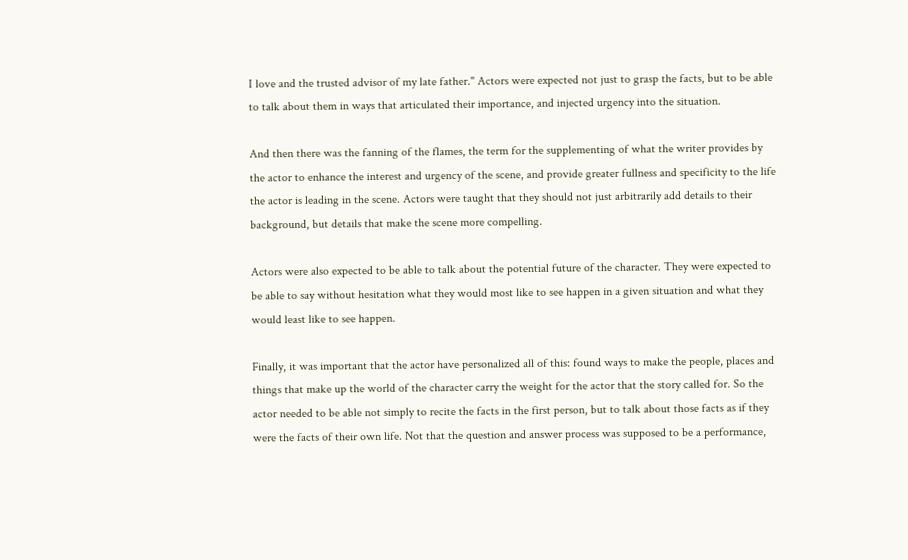I love and the trusted advisor of my late father." Actors were expected not just to grasp the facts, but to be able to talk about them in ways that articulated their importance, and injected urgency into the situation.

And then there was the fanning of the flames, the term for the supplementing of what the writer provides by the actor to enhance the interest and urgency of the scene, and provide greater fullness and specificity to the life the actor is leading in the scene. Actors were taught that they should not just arbitrarily add details to their background, but details that make the scene more compelling.

Actors were also expected to be able to talk about the potential future of the character. They were expected to be able to say without hesitation what they would most like to see happen in a given situation and what they would least like to see happen.

Finally, it was important that the actor have personalized all of this: found ways to make the people, places and things that make up the world of the character carry the weight for the actor that the story called for. So the actor needed to be able not simply to recite the facts in the first person, but to talk about those facts as if they were the facts of their own life. Not that the question and answer process was supposed to be a performance,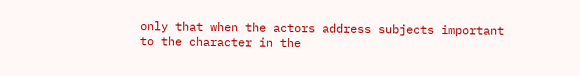only that when the actors address subjects important to the character in the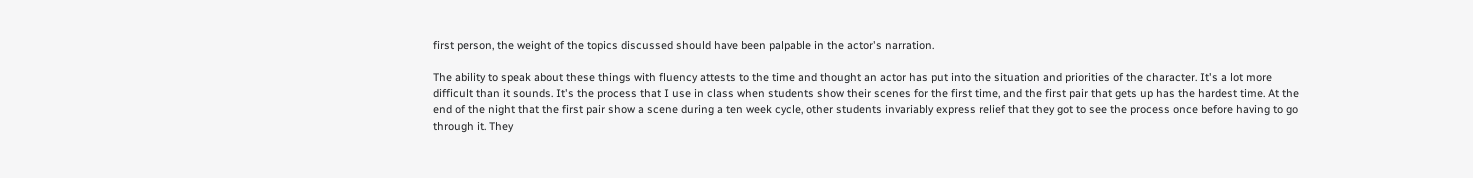first person, the weight of the topics discussed should have been palpable in the actor's narration.

The ability to speak about these things with fluency attests to the time and thought an actor has put into the situation and priorities of the character. It's a lot more difficult than it sounds. It's the process that I use in class when students show their scenes for the first time, and the first pair that gets up has the hardest time. At the end of the night that the first pair show a scene during a ten week cycle, other students invariably express relief that they got to see the process once before having to go through it. They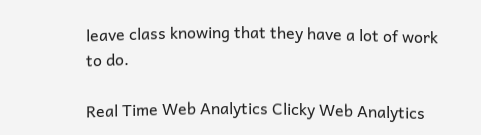leave class knowing that they have a lot of work to do.

Real Time Web Analytics Clicky Web Analytics